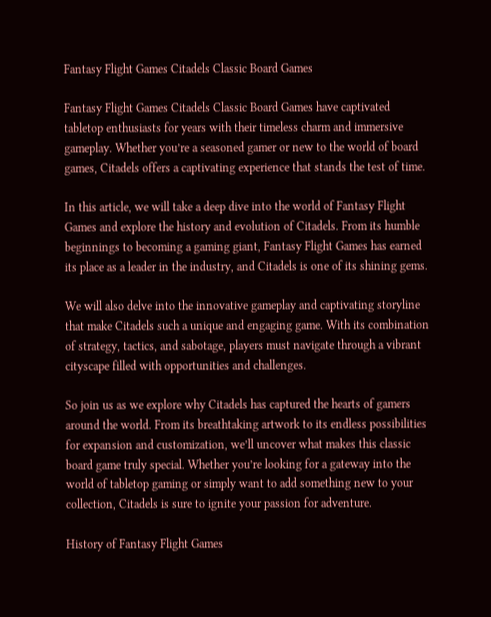Fantasy Flight Games Citadels Classic Board Games

Fantasy Flight Games Citadels Classic Board Games have captivated tabletop enthusiasts for years with their timeless charm and immersive gameplay. Whether you’re a seasoned gamer or new to the world of board games, Citadels offers a captivating experience that stands the test of time.

In this article, we will take a deep dive into the world of Fantasy Flight Games and explore the history and evolution of Citadels. From its humble beginnings to becoming a gaming giant, Fantasy Flight Games has earned its place as a leader in the industry, and Citadels is one of its shining gems.

We will also delve into the innovative gameplay and captivating storyline that make Citadels such a unique and engaging game. With its combination of strategy, tactics, and sabotage, players must navigate through a vibrant cityscape filled with opportunities and challenges.

So join us as we explore why Citadels has captured the hearts of gamers around the world. From its breathtaking artwork to its endless possibilities for expansion and customization, we’ll uncover what makes this classic board game truly special. Whether you’re looking for a gateway into the world of tabletop gaming or simply want to add something new to your collection, Citadels is sure to ignite your passion for adventure.

History of Fantasy Flight Games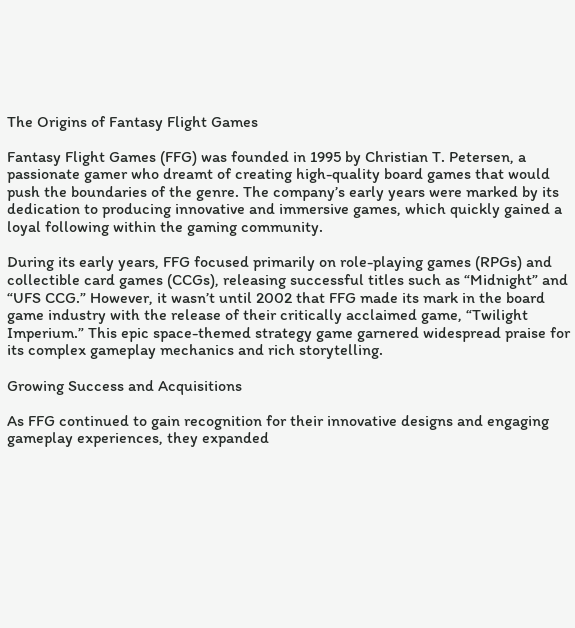The Origins of Fantasy Flight Games

Fantasy Flight Games (FFG) was founded in 1995 by Christian T. Petersen, a passionate gamer who dreamt of creating high-quality board games that would push the boundaries of the genre. The company’s early years were marked by its dedication to producing innovative and immersive games, which quickly gained a loyal following within the gaming community.

During its early years, FFG focused primarily on role-playing games (RPGs) and collectible card games (CCGs), releasing successful titles such as “Midnight” and “UFS CCG.” However, it wasn’t until 2002 that FFG made its mark in the board game industry with the release of their critically acclaimed game, “Twilight Imperium.” This epic space-themed strategy game garnered widespread praise for its complex gameplay mechanics and rich storytelling.

Growing Success and Acquisitions

As FFG continued to gain recognition for their innovative designs and engaging gameplay experiences, they expanded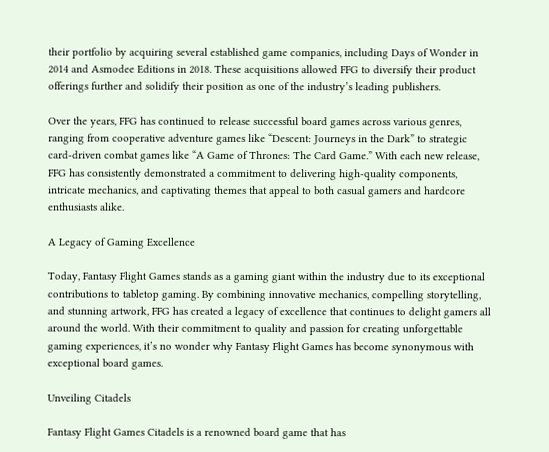their portfolio by acquiring several established game companies, including Days of Wonder in 2014 and Asmodee Editions in 2018. These acquisitions allowed FFG to diversify their product offerings further and solidify their position as one of the industry’s leading publishers.

Over the years, FFG has continued to release successful board games across various genres, ranging from cooperative adventure games like “Descent: Journeys in the Dark” to strategic card-driven combat games like “A Game of Thrones: The Card Game.” With each new release, FFG has consistently demonstrated a commitment to delivering high-quality components, intricate mechanics, and captivating themes that appeal to both casual gamers and hardcore enthusiasts alike.

A Legacy of Gaming Excellence

Today, Fantasy Flight Games stands as a gaming giant within the industry due to its exceptional contributions to tabletop gaming. By combining innovative mechanics, compelling storytelling, and stunning artwork, FFG has created a legacy of excellence that continues to delight gamers all around the world. With their commitment to quality and passion for creating unforgettable gaming experiences, it’s no wonder why Fantasy Flight Games has become synonymous with exceptional board games.

Unveiling Citadels

Fantasy Flight Games Citadels is a renowned board game that has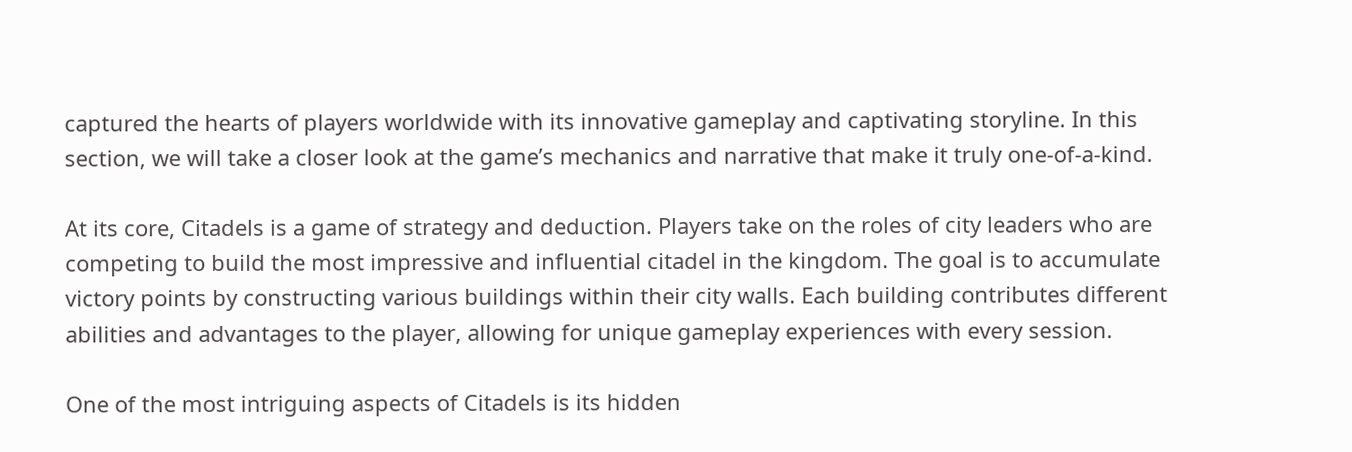captured the hearts of players worldwide with its innovative gameplay and captivating storyline. In this section, we will take a closer look at the game’s mechanics and narrative that make it truly one-of-a-kind.

At its core, Citadels is a game of strategy and deduction. Players take on the roles of city leaders who are competing to build the most impressive and influential citadel in the kingdom. The goal is to accumulate victory points by constructing various buildings within their city walls. Each building contributes different abilities and advantages to the player, allowing for unique gameplay experiences with every session.

One of the most intriguing aspects of Citadels is its hidden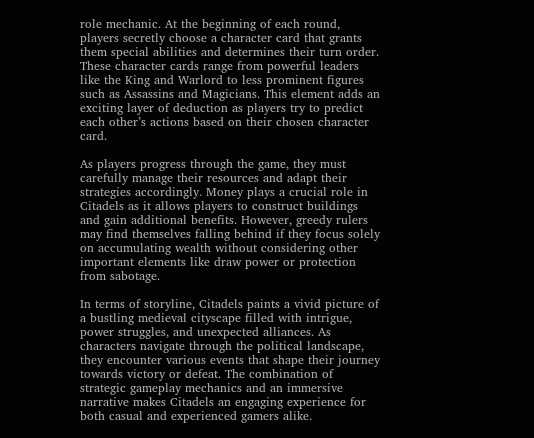role mechanic. At the beginning of each round, players secretly choose a character card that grants them special abilities and determines their turn order. These character cards range from powerful leaders like the King and Warlord to less prominent figures such as Assassins and Magicians. This element adds an exciting layer of deduction as players try to predict each other’s actions based on their chosen character card.

As players progress through the game, they must carefully manage their resources and adapt their strategies accordingly. Money plays a crucial role in Citadels as it allows players to construct buildings and gain additional benefits. However, greedy rulers may find themselves falling behind if they focus solely on accumulating wealth without considering other important elements like draw power or protection from sabotage.

In terms of storyline, Citadels paints a vivid picture of a bustling medieval cityscape filled with intrigue, power struggles, and unexpected alliances. As characters navigate through the political landscape, they encounter various events that shape their journey towards victory or defeat. The combination of strategic gameplay mechanics and an immersive narrative makes Citadels an engaging experience for both casual and experienced gamers alike.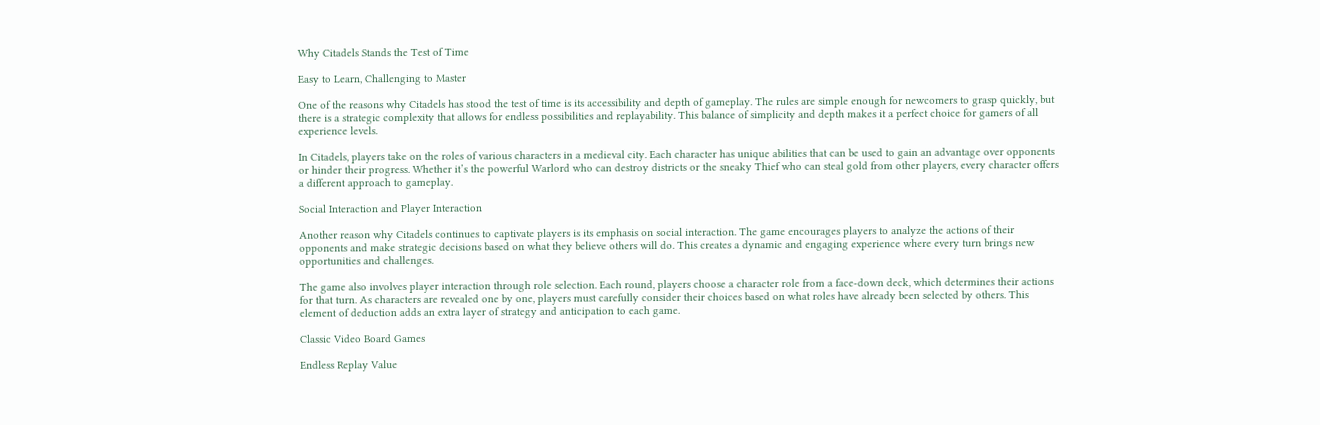Why Citadels Stands the Test of Time

Easy to Learn, Challenging to Master

One of the reasons why Citadels has stood the test of time is its accessibility and depth of gameplay. The rules are simple enough for newcomers to grasp quickly, but there is a strategic complexity that allows for endless possibilities and replayability. This balance of simplicity and depth makes it a perfect choice for gamers of all experience levels.

In Citadels, players take on the roles of various characters in a medieval city. Each character has unique abilities that can be used to gain an advantage over opponents or hinder their progress. Whether it’s the powerful Warlord who can destroy districts or the sneaky Thief who can steal gold from other players, every character offers a different approach to gameplay.

Social Interaction and Player Interaction

Another reason why Citadels continues to captivate players is its emphasis on social interaction. The game encourages players to analyze the actions of their opponents and make strategic decisions based on what they believe others will do. This creates a dynamic and engaging experience where every turn brings new opportunities and challenges.

The game also involves player interaction through role selection. Each round, players choose a character role from a face-down deck, which determines their actions for that turn. As characters are revealed one by one, players must carefully consider their choices based on what roles have already been selected by others. This element of deduction adds an extra layer of strategy and anticipation to each game.

Classic Video Board Games

Endless Replay Value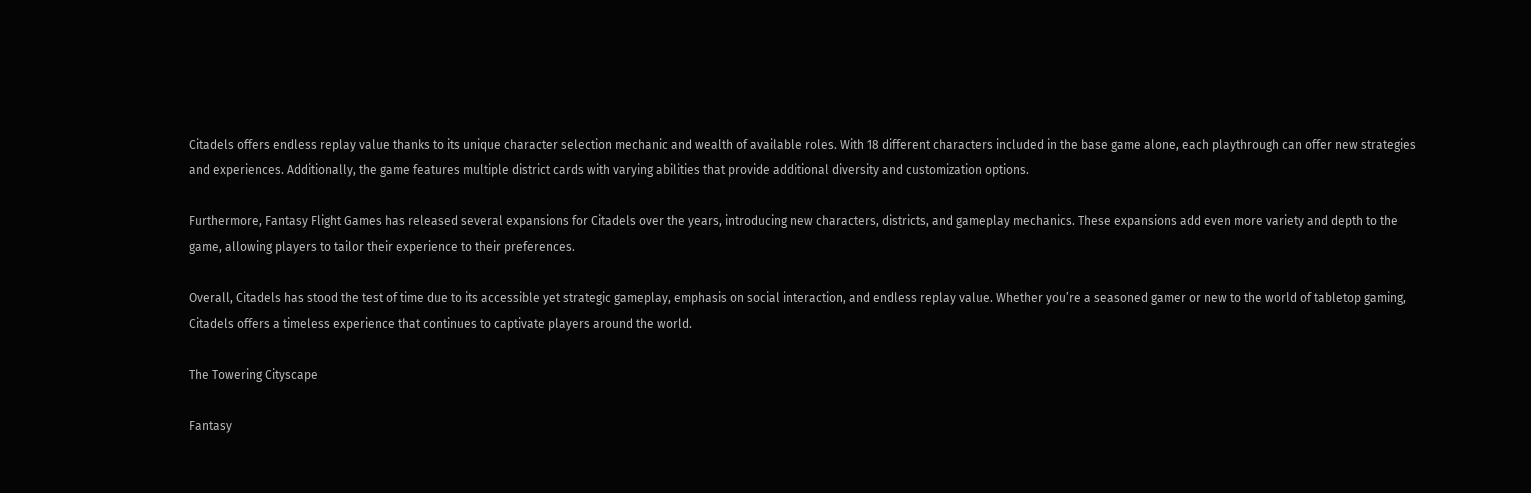Citadels offers endless replay value thanks to its unique character selection mechanic and wealth of available roles. With 18 different characters included in the base game alone, each playthrough can offer new strategies and experiences. Additionally, the game features multiple district cards with varying abilities that provide additional diversity and customization options.

Furthermore, Fantasy Flight Games has released several expansions for Citadels over the years, introducing new characters, districts, and gameplay mechanics. These expansions add even more variety and depth to the game, allowing players to tailor their experience to their preferences.

Overall, Citadels has stood the test of time due to its accessible yet strategic gameplay, emphasis on social interaction, and endless replay value. Whether you’re a seasoned gamer or new to the world of tabletop gaming, Citadels offers a timeless experience that continues to captivate players around the world.

The Towering Cityscape

Fantasy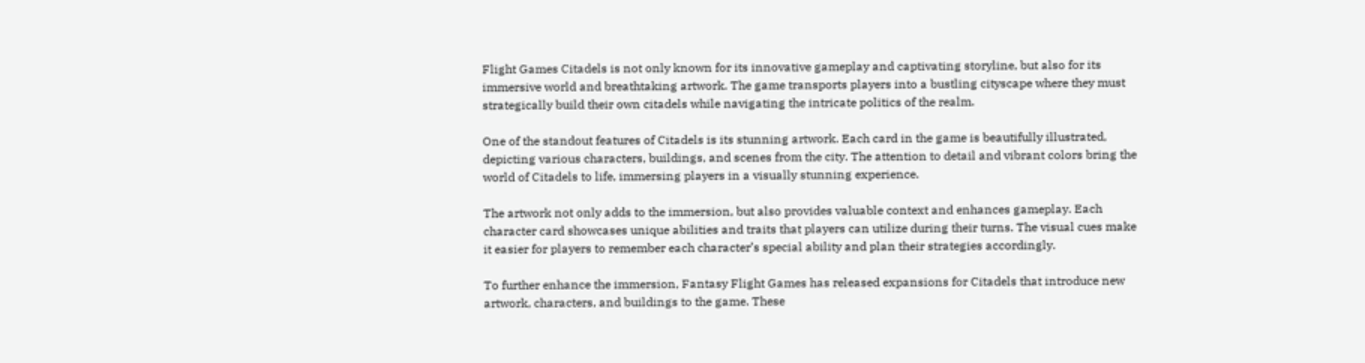Flight Games Citadels is not only known for its innovative gameplay and captivating storyline, but also for its immersive world and breathtaking artwork. The game transports players into a bustling cityscape where they must strategically build their own citadels while navigating the intricate politics of the realm.

One of the standout features of Citadels is its stunning artwork. Each card in the game is beautifully illustrated, depicting various characters, buildings, and scenes from the city. The attention to detail and vibrant colors bring the world of Citadels to life, immersing players in a visually stunning experience.

The artwork not only adds to the immersion, but also provides valuable context and enhances gameplay. Each character card showcases unique abilities and traits that players can utilize during their turns. The visual cues make it easier for players to remember each character’s special ability and plan their strategies accordingly.

To further enhance the immersion, Fantasy Flight Games has released expansions for Citadels that introduce new artwork, characters, and buildings to the game. These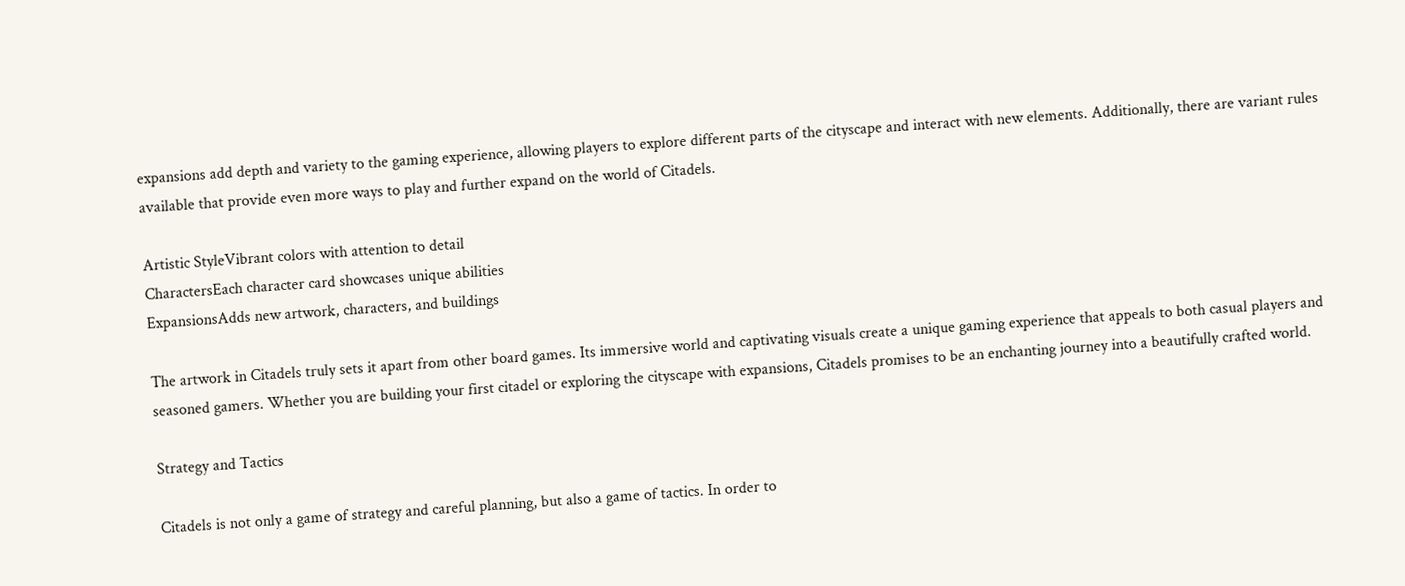expansions add depth and variety to the gaming experience, allowing players to explore different parts of the cityscape and interact with new elements. Additionally, there are variant rules available that provide even more ways to play and further expand on the world of Citadels.

Artistic StyleVibrant colors with attention to detail
CharactersEach character card showcases unique abilities
ExpansionsAdds new artwork, characters, and buildings

The artwork in Citadels truly sets it apart from other board games. Its immersive world and captivating visuals create a unique gaming experience that appeals to both casual players and seasoned gamers. Whether you are building your first citadel or exploring the cityscape with expansions, Citadels promises to be an enchanting journey into a beautifully crafted world.

Strategy and Tactics

Citadels is not only a game of strategy and careful planning, but also a game of tactics. In order to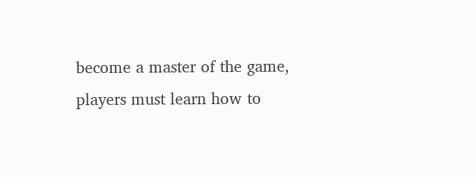become a master of the game, players must learn how to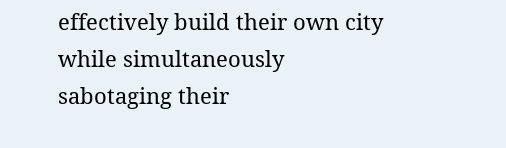effectively build their own city while simultaneously sabotaging their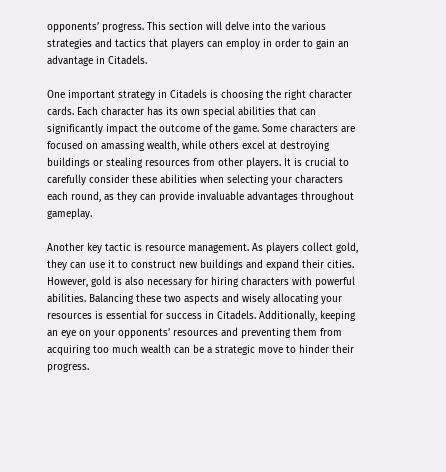opponents’ progress. This section will delve into the various strategies and tactics that players can employ in order to gain an advantage in Citadels.

One important strategy in Citadels is choosing the right character cards. Each character has its own special abilities that can significantly impact the outcome of the game. Some characters are focused on amassing wealth, while others excel at destroying buildings or stealing resources from other players. It is crucial to carefully consider these abilities when selecting your characters each round, as they can provide invaluable advantages throughout gameplay.

Another key tactic is resource management. As players collect gold, they can use it to construct new buildings and expand their cities. However, gold is also necessary for hiring characters with powerful abilities. Balancing these two aspects and wisely allocating your resources is essential for success in Citadels. Additionally, keeping an eye on your opponents’ resources and preventing them from acquiring too much wealth can be a strategic move to hinder their progress.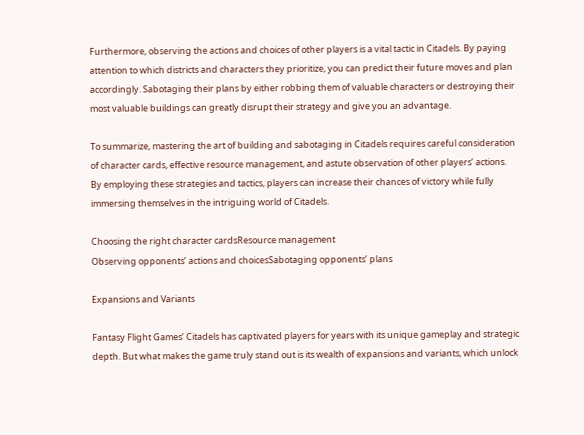Furthermore, observing the actions and choices of other players is a vital tactic in Citadels. By paying attention to which districts and characters they prioritize, you can predict their future moves and plan accordingly. Sabotaging their plans by either robbing them of valuable characters or destroying their most valuable buildings can greatly disrupt their strategy and give you an advantage.

To summarize, mastering the art of building and sabotaging in Citadels requires careful consideration of character cards, effective resource management, and astute observation of other players’ actions. By employing these strategies and tactics, players can increase their chances of victory while fully immersing themselves in the intriguing world of Citadels.

Choosing the right character cardsResource management
Observing opponents’ actions and choicesSabotaging opponents’ plans

Expansions and Variants

Fantasy Flight Games’ Citadels has captivated players for years with its unique gameplay and strategic depth. But what makes the game truly stand out is its wealth of expansions and variants, which unlock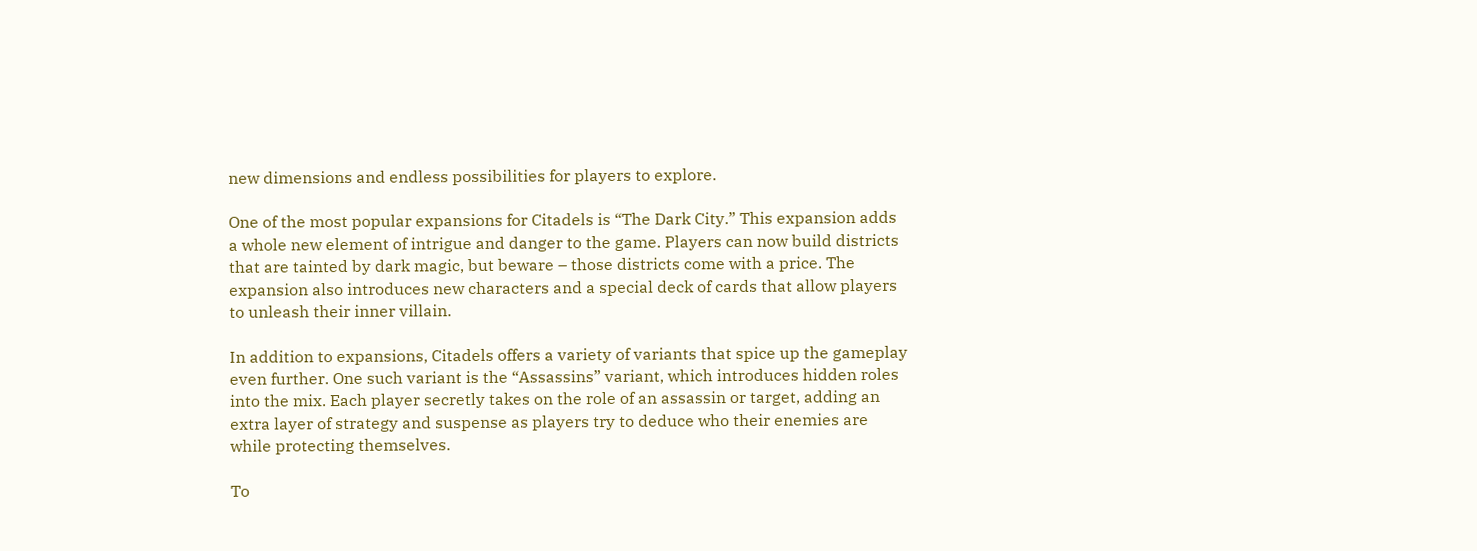new dimensions and endless possibilities for players to explore.

One of the most popular expansions for Citadels is “The Dark City.” This expansion adds a whole new element of intrigue and danger to the game. Players can now build districts that are tainted by dark magic, but beware – those districts come with a price. The expansion also introduces new characters and a special deck of cards that allow players to unleash their inner villain.

In addition to expansions, Citadels offers a variety of variants that spice up the gameplay even further. One such variant is the “Assassins” variant, which introduces hidden roles into the mix. Each player secretly takes on the role of an assassin or target, adding an extra layer of strategy and suspense as players try to deduce who their enemies are while protecting themselves.

To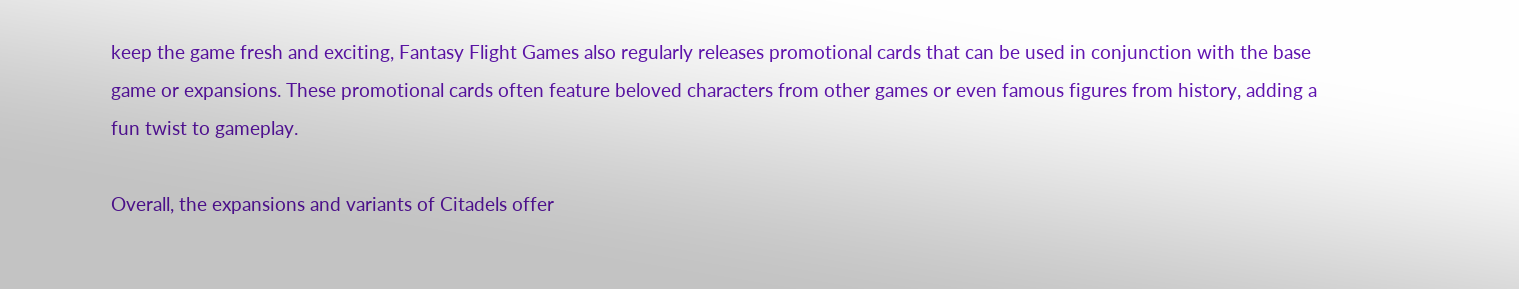keep the game fresh and exciting, Fantasy Flight Games also regularly releases promotional cards that can be used in conjunction with the base game or expansions. These promotional cards often feature beloved characters from other games or even famous figures from history, adding a fun twist to gameplay.

Overall, the expansions and variants of Citadels offer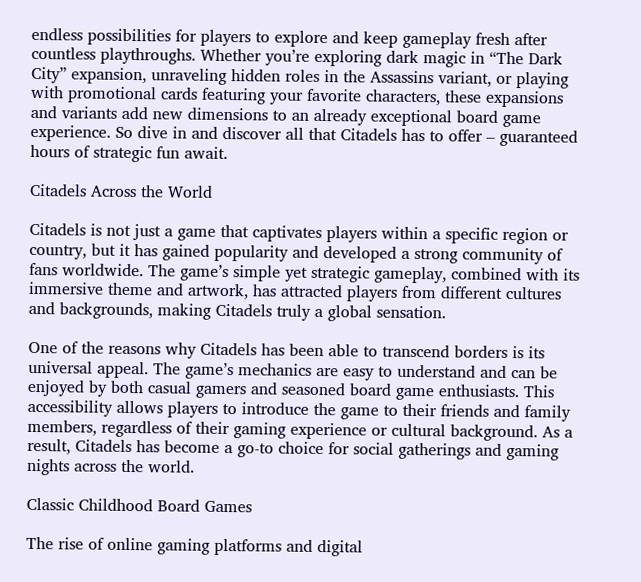endless possibilities for players to explore and keep gameplay fresh after countless playthroughs. Whether you’re exploring dark magic in “The Dark City” expansion, unraveling hidden roles in the Assassins variant, or playing with promotional cards featuring your favorite characters, these expansions and variants add new dimensions to an already exceptional board game experience. So dive in and discover all that Citadels has to offer – guaranteed hours of strategic fun await.

Citadels Across the World

Citadels is not just a game that captivates players within a specific region or country, but it has gained popularity and developed a strong community of fans worldwide. The game’s simple yet strategic gameplay, combined with its immersive theme and artwork, has attracted players from different cultures and backgrounds, making Citadels truly a global sensation.

One of the reasons why Citadels has been able to transcend borders is its universal appeal. The game’s mechanics are easy to understand and can be enjoyed by both casual gamers and seasoned board game enthusiasts. This accessibility allows players to introduce the game to their friends and family members, regardless of their gaming experience or cultural background. As a result, Citadels has become a go-to choice for social gatherings and gaming nights across the world.

Classic Childhood Board Games

The rise of online gaming platforms and digital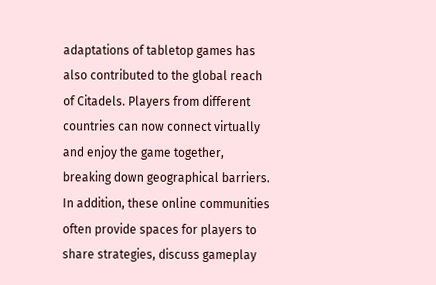adaptations of tabletop games has also contributed to the global reach of Citadels. Players from different countries can now connect virtually and enjoy the game together, breaking down geographical barriers. In addition, these online communities often provide spaces for players to share strategies, discuss gameplay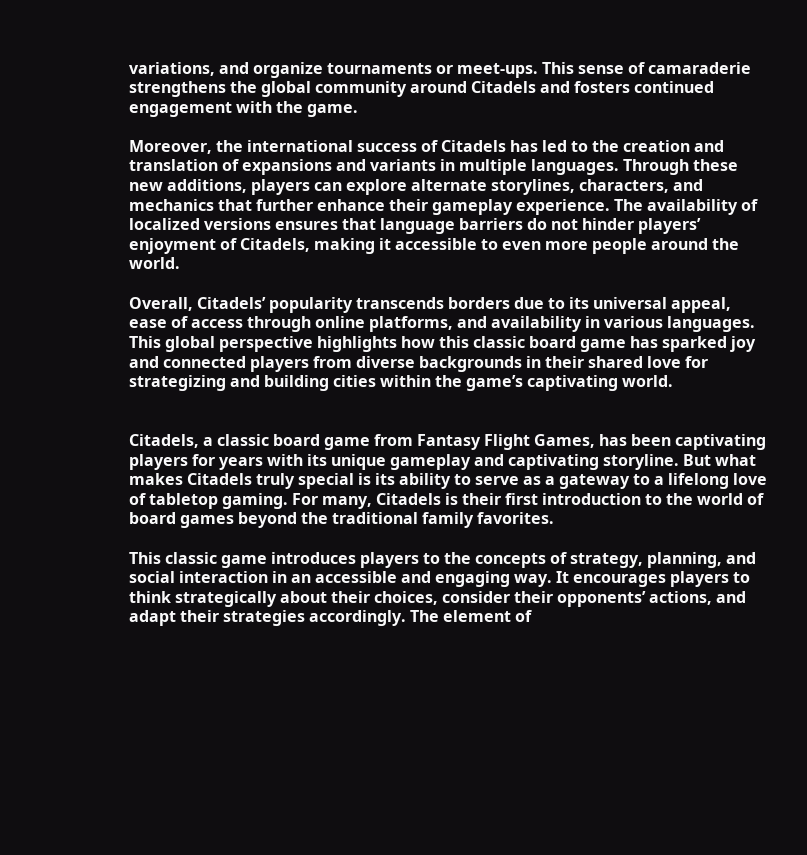variations, and organize tournaments or meet-ups. This sense of camaraderie strengthens the global community around Citadels and fosters continued engagement with the game.

Moreover, the international success of Citadels has led to the creation and translation of expansions and variants in multiple languages. Through these new additions, players can explore alternate storylines, characters, and mechanics that further enhance their gameplay experience. The availability of localized versions ensures that language barriers do not hinder players’ enjoyment of Citadels, making it accessible to even more people around the world.

Overall, Citadels’ popularity transcends borders due to its universal appeal, ease of access through online platforms, and availability in various languages. This global perspective highlights how this classic board game has sparked joy and connected players from diverse backgrounds in their shared love for strategizing and building cities within the game’s captivating world.


Citadels, a classic board game from Fantasy Flight Games, has been captivating players for years with its unique gameplay and captivating storyline. But what makes Citadels truly special is its ability to serve as a gateway to a lifelong love of tabletop gaming. For many, Citadels is their first introduction to the world of board games beyond the traditional family favorites.

This classic game introduces players to the concepts of strategy, planning, and social interaction in an accessible and engaging way. It encourages players to think strategically about their choices, consider their opponents’ actions, and adapt their strategies accordingly. The element of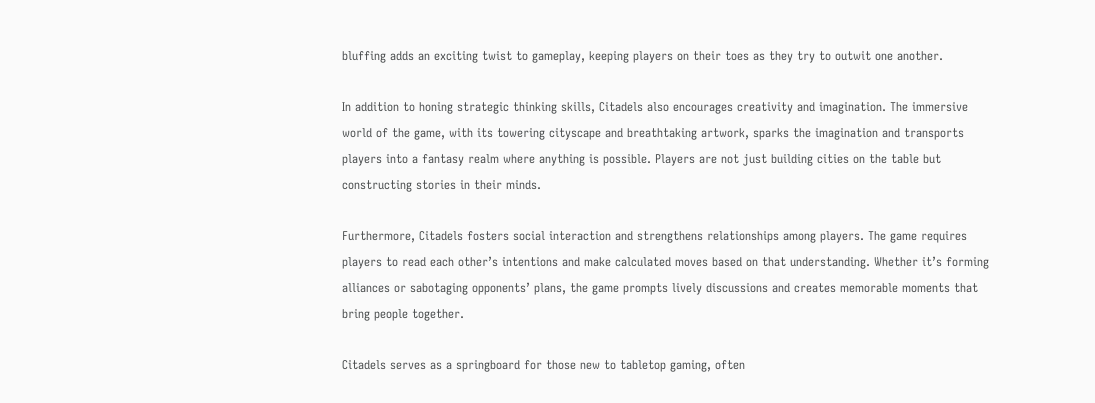bluffing adds an exciting twist to gameplay, keeping players on their toes as they try to outwit one another.

In addition to honing strategic thinking skills, Citadels also encourages creativity and imagination. The immersive world of the game, with its towering cityscape and breathtaking artwork, sparks the imagination and transports players into a fantasy realm where anything is possible. Players are not just building cities on the table but constructing stories in their minds.

Furthermore, Citadels fosters social interaction and strengthens relationships among players. The game requires players to read each other’s intentions and make calculated moves based on that understanding. Whether it’s forming alliances or sabotaging opponents’ plans, the game prompts lively discussions and creates memorable moments that bring people together.

Citadels serves as a springboard for those new to tabletop gaming, often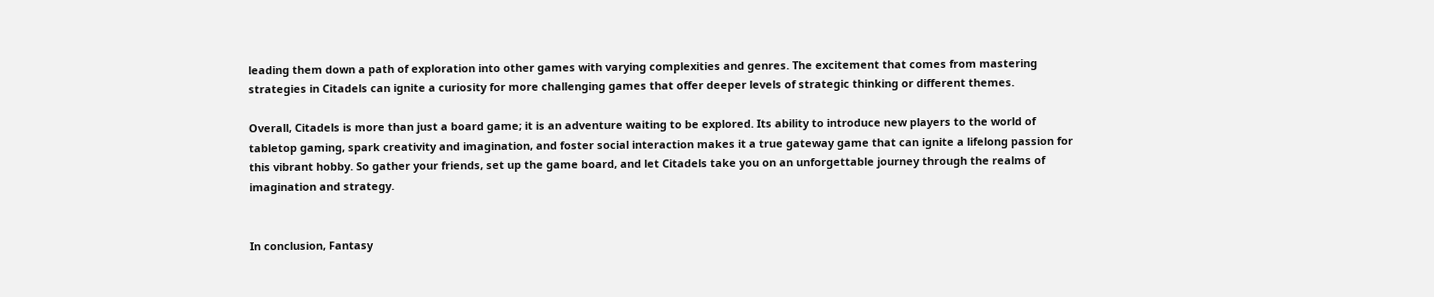leading them down a path of exploration into other games with varying complexities and genres. The excitement that comes from mastering strategies in Citadels can ignite a curiosity for more challenging games that offer deeper levels of strategic thinking or different themes.

Overall, Citadels is more than just a board game; it is an adventure waiting to be explored. Its ability to introduce new players to the world of tabletop gaming, spark creativity and imagination, and foster social interaction makes it a true gateway game that can ignite a lifelong passion for this vibrant hobby. So gather your friends, set up the game board, and let Citadels take you on an unforgettable journey through the realms of imagination and strategy.


In conclusion, Fantasy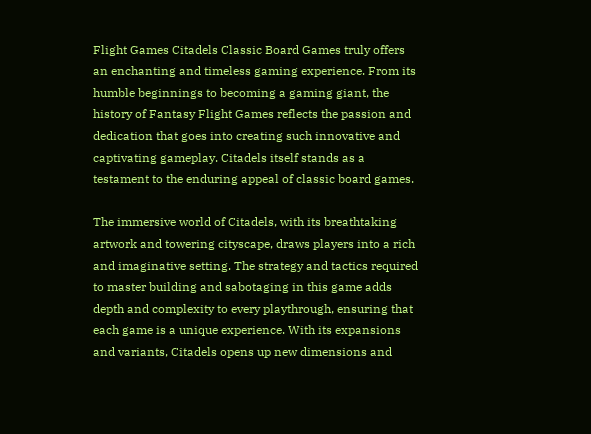Flight Games Citadels Classic Board Games truly offers an enchanting and timeless gaming experience. From its humble beginnings to becoming a gaming giant, the history of Fantasy Flight Games reflects the passion and dedication that goes into creating such innovative and captivating gameplay. Citadels itself stands as a testament to the enduring appeal of classic board games.

The immersive world of Citadels, with its breathtaking artwork and towering cityscape, draws players into a rich and imaginative setting. The strategy and tactics required to master building and sabotaging in this game adds depth and complexity to every playthrough, ensuring that each game is a unique experience. With its expansions and variants, Citadels opens up new dimensions and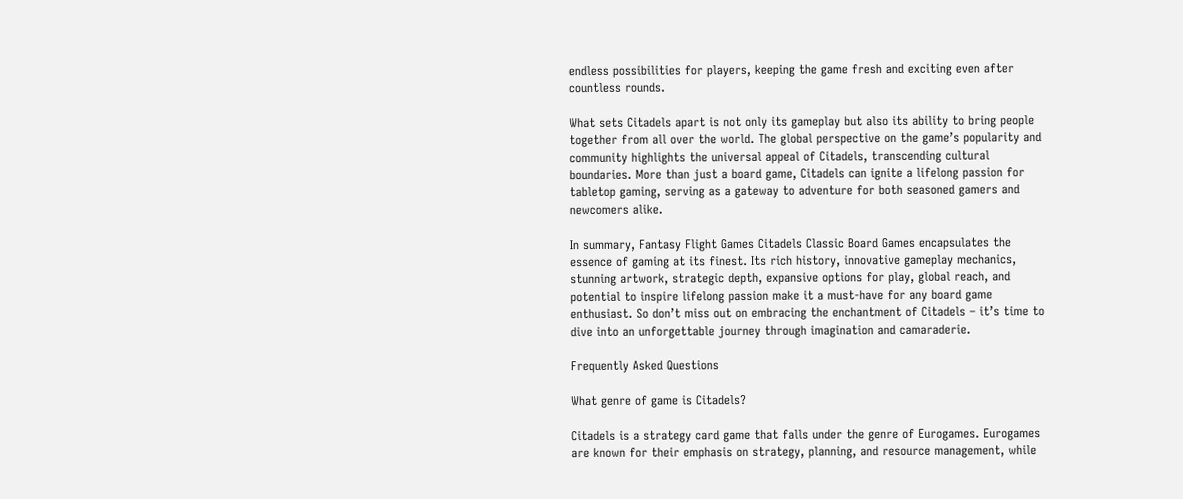endless possibilities for players, keeping the game fresh and exciting even after countless rounds.

What sets Citadels apart is not only its gameplay but also its ability to bring people together from all over the world. The global perspective on the game’s popularity and community highlights the universal appeal of Citadels, transcending cultural boundaries. More than just a board game, Citadels can ignite a lifelong passion for tabletop gaming, serving as a gateway to adventure for both seasoned gamers and newcomers alike.

In summary, Fantasy Flight Games Citadels Classic Board Games encapsulates the essence of gaming at its finest. Its rich history, innovative gameplay mechanics, stunning artwork, strategic depth, expansive options for play, global reach, and potential to inspire lifelong passion make it a must-have for any board game enthusiast. So don’t miss out on embracing the enchantment of Citadels – it’s time to dive into an unforgettable journey through imagination and camaraderie.

Frequently Asked Questions

What genre of game is Citadels?

Citadels is a strategy card game that falls under the genre of Eurogames. Eurogames are known for their emphasis on strategy, planning, and resource management, while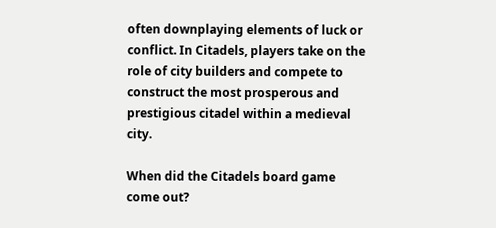often downplaying elements of luck or conflict. In Citadels, players take on the role of city builders and compete to construct the most prosperous and prestigious citadel within a medieval city.

When did the Citadels board game come out?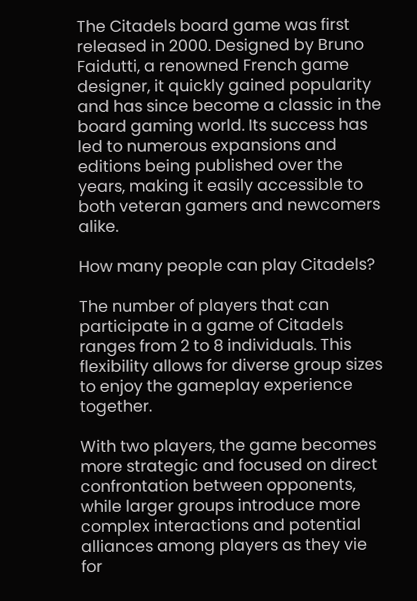The Citadels board game was first released in 2000. Designed by Bruno Faidutti, a renowned French game designer, it quickly gained popularity and has since become a classic in the board gaming world. Its success has led to numerous expansions and editions being published over the years, making it easily accessible to both veteran gamers and newcomers alike.

How many people can play Citadels?

The number of players that can participate in a game of Citadels ranges from 2 to 8 individuals. This flexibility allows for diverse group sizes to enjoy the gameplay experience together.

With two players, the game becomes more strategic and focused on direct confrontation between opponents, while larger groups introduce more complex interactions and potential alliances among players as they vie for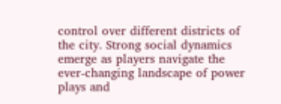control over different districts of the city. Strong social dynamics emerge as players navigate the ever-changing landscape of power plays and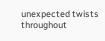unexpected twists throughout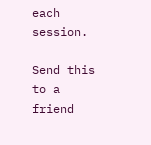each session.

Send this to a friend